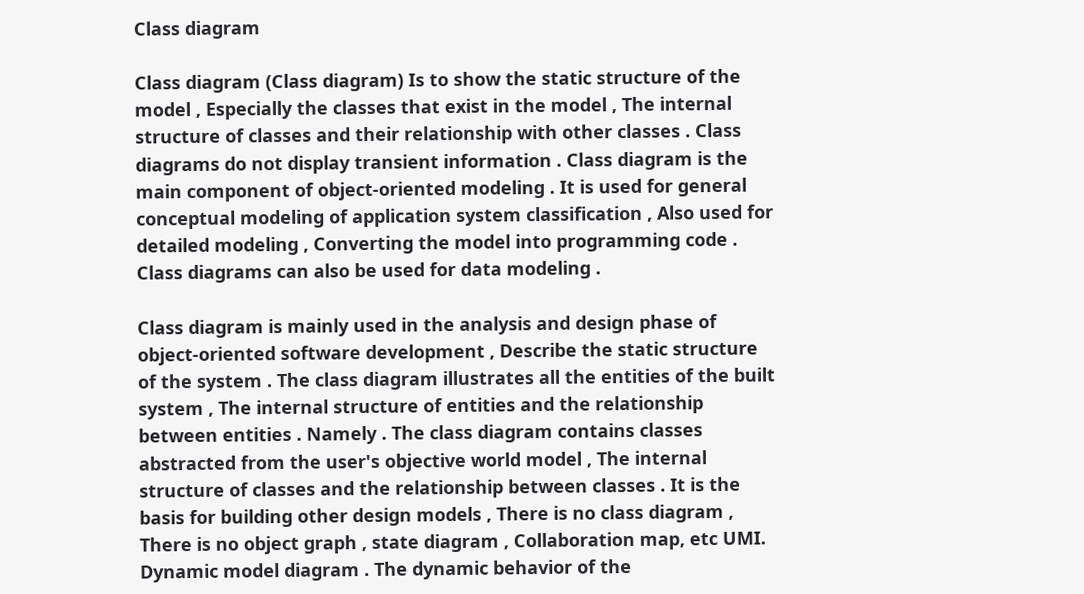Class diagram

Class diagram (Class diagram) Is to show the static structure of the model , Especially the classes that exist in the model , The internal structure of classes and their relationship with other classes . Class diagrams do not display transient information . Class diagram is the main component of object-oriented modeling . It is used for general conceptual modeling of application system classification , Also used for detailed modeling , Converting the model into programming code . Class diagrams can also be used for data modeling .

Class diagram is mainly used in the analysis and design phase of object-oriented software development , Describe the static structure of the system . The class diagram illustrates all the entities of the built system , The internal structure of entities and the relationship between entities . Namely . The class diagram contains classes abstracted from the user's objective world model , The internal structure of classes and the relationship between classes . It is the basis for building other design models , There is no class diagram , There is no object graph , state diagram , Collaboration map, etc UMI. Dynamic model diagram . The dynamic behavior of the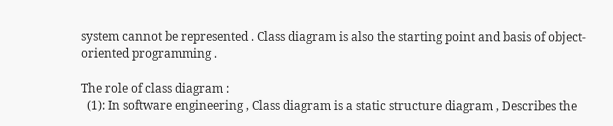system cannot be represented . Class diagram is also the starting point and basis of object-oriented programming .

The role of class diagram :
  (1): In software engineering , Class diagram is a static structure diagram , Describes the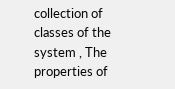collection of classes of the system , The properties of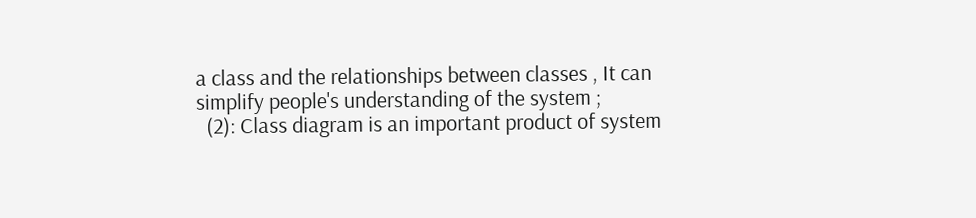a class and the relationships between classes , It can simplify people's understanding of the system ;
  (2): Class diagram is an important product of system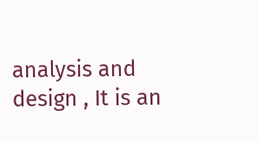analysis and design , It is an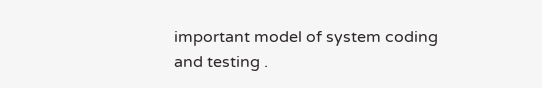important model of system coding and testing .